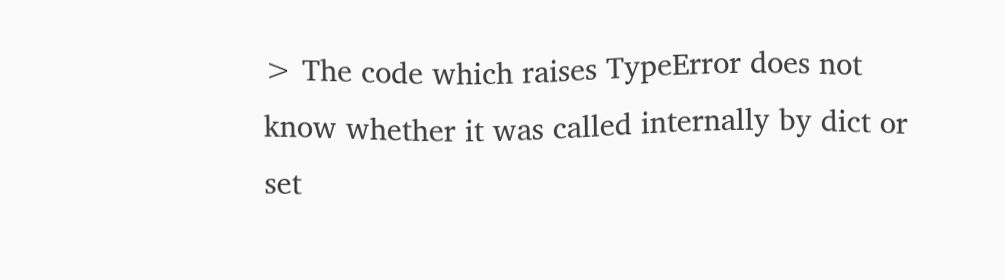> The code which raises TypeError does not know whether it was called internally by dict or set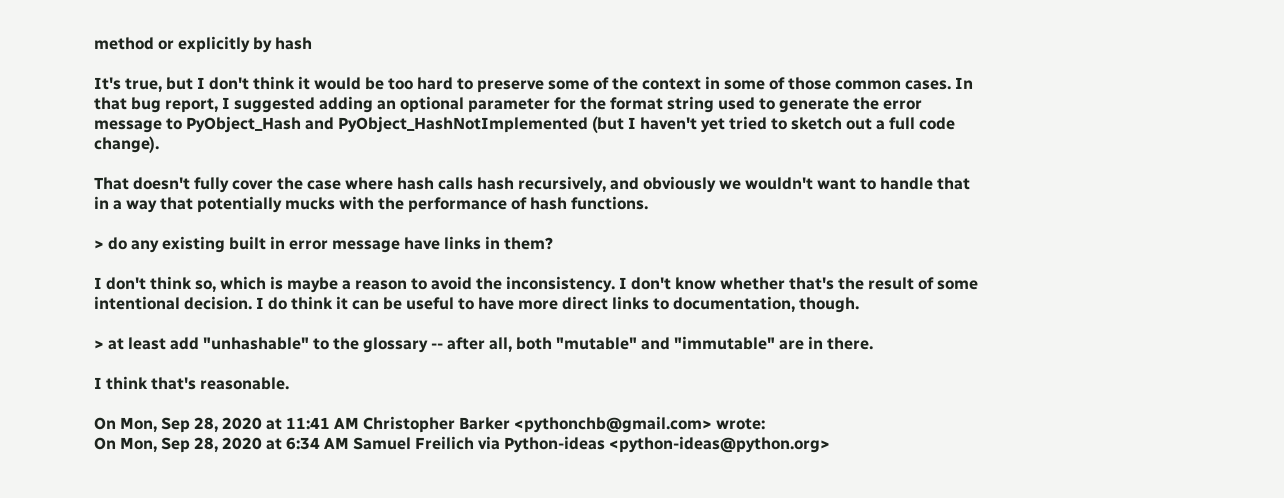method or explicitly by hash

It's true, but I don't think it would be too hard to preserve some of the context in some of those common cases. In that bug report, I suggested adding an optional parameter for the format string used to generate the error message to PyObject_Hash and PyObject_HashNotImplemented (but I haven't yet tried to sketch out a full code change).

That doesn't fully cover the case where hash calls hash recursively, and obviously we wouldn't want to handle that in a way that potentially mucks with the performance of hash functions.

> do any existing built in error message have links in them?

I don't think so, which is maybe a reason to avoid the inconsistency. I don't know whether that's the result of some intentional decision. I do think it can be useful to have more direct links to documentation, though.

> at least add "unhashable" to the glossary -- after all, both "mutable" and "immutable" are in there.

I think that's reasonable.

On Mon, Sep 28, 2020 at 11:41 AM Christopher Barker <pythonchb@gmail.com> wrote:
On Mon, Sep 28, 2020 at 6:34 AM Samuel Freilich via Python-ideas <python-ideas@python.org>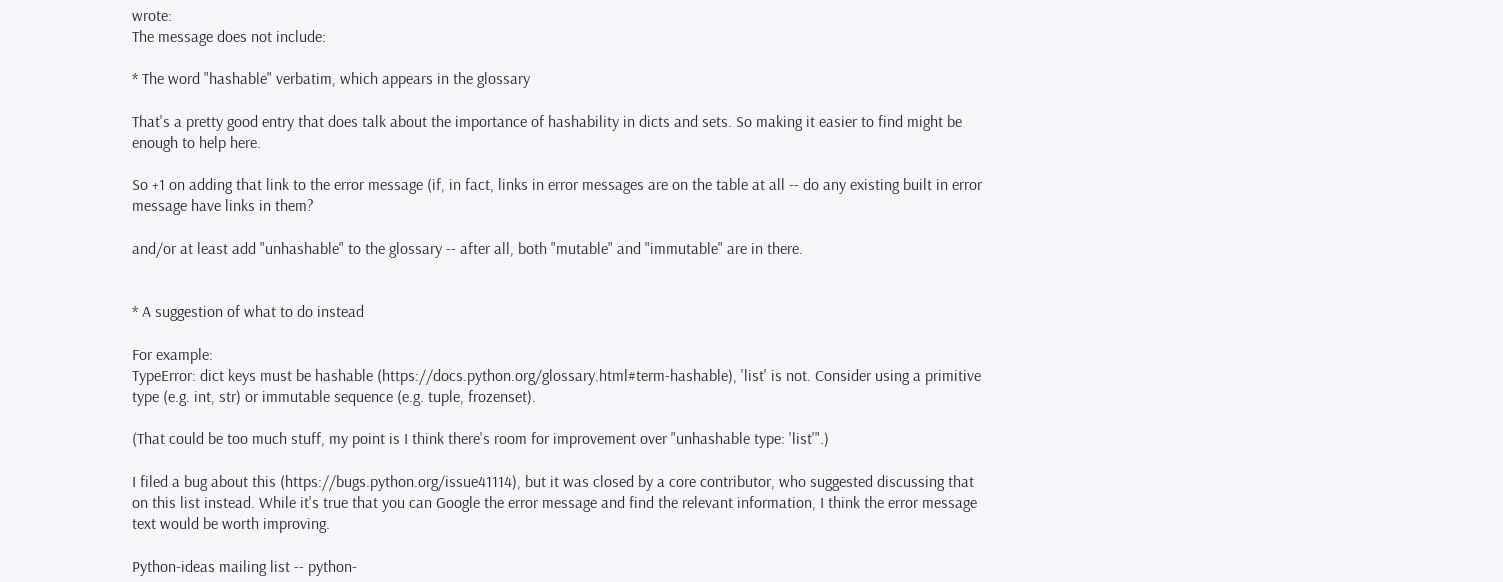wrote:
The message does not include:

* The word "hashable" verbatim, which appears in the glossary

That's a pretty good entry that does talk about the importance of hashability in dicts and sets. So making it easier to find might be enough to help here.

So +1 on adding that link to the error message (if, in fact, links in error messages are on the table at all -- do any existing built in error message have links in them?

and/or at least add "unhashable" to the glossary -- after all, both "mutable" and "immutable" are in there.


* A suggestion of what to do instead

For example:
TypeError: dict keys must be hashable (https://docs.python.org/glossary.html#term-hashable), 'list' is not. Consider using a primitive type (e.g. int, str) or immutable sequence (e.g. tuple, frozenset).

(That could be too much stuff, my point is I think there's room for improvement over "unhashable type: 'list'".)

I filed a bug about this (https://bugs.python.org/issue41114), but it was closed by a core contributor, who suggested discussing that on this list instead. While it's true that you can Google the error message and find the relevant information, I think the error message text would be worth improving.

Python-ideas mailing list -- python-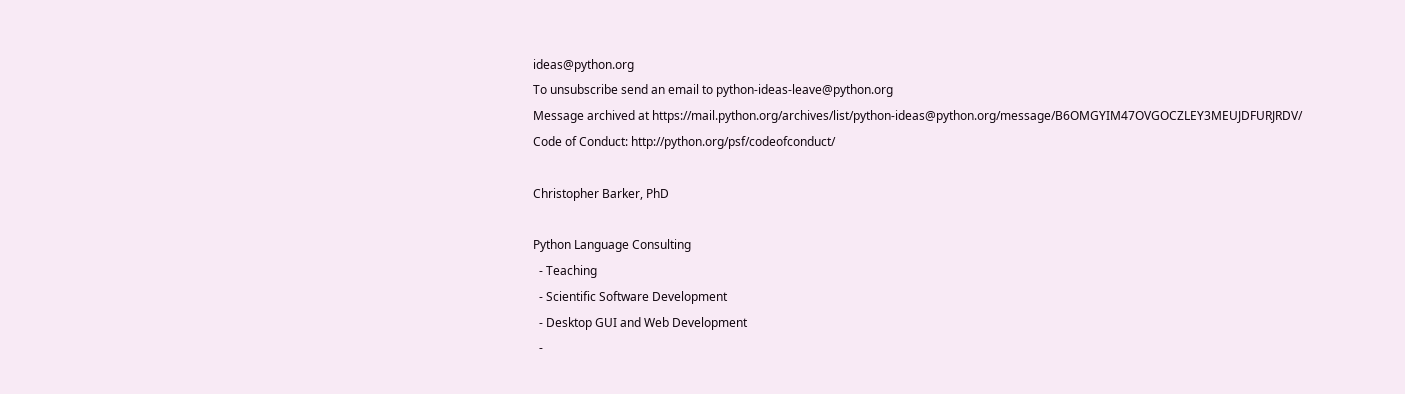ideas@python.org
To unsubscribe send an email to python-ideas-leave@python.org
Message archived at https://mail.python.org/archives/list/python-ideas@python.org/message/B6OMGYIM47OVGOCZLEY3MEUJDFURJRDV/
Code of Conduct: http://python.org/psf/codeofconduct/

Christopher Barker, PhD

Python Language Consulting
  - Teaching
  - Scientific Software Development
  - Desktop GUI and Web Development
  -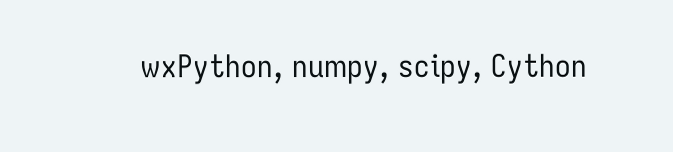wxPython, numpy, scipy, Cython